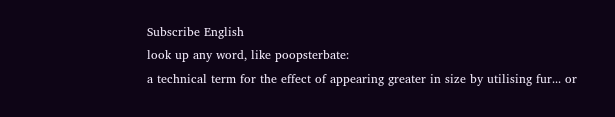Subscribe English
look up any word, like poopsterbate:
a technical term for the effect of appearing greater in size by utilising fur... or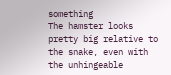something
The hamster looks pretty big relative to the snake, even with the unhingeable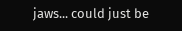jaws... could just be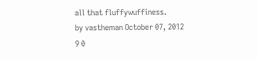all that fluffywuffiness.
by vastheman October 07, 2012
9 0